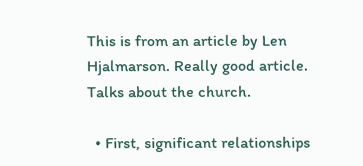This is from an article by Len Hjalmarson. Really good article. Talks about the church.

  • First, significant relationships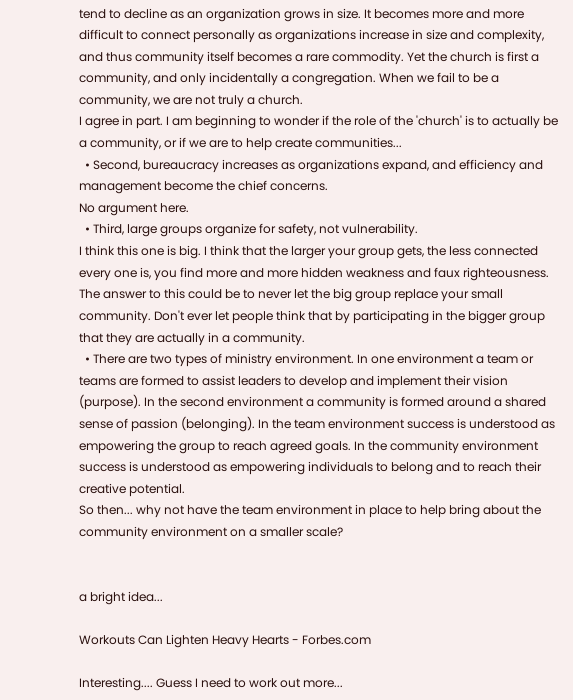tend to decline as an organization grows in size. It becomes more and more difficult to connect personally as organizations increase in size and complexity, and thus community itself becomes a rare commodity. Yet the church is first a community, and only incidentally a congregation. When we fail to be a community, we are not truly a church.
I agree in part. I am beginning to wonder if the role of the 'church' is to actually be a community, or if we are to help create communities...
  • Second, bureaucracy increases as organizations expand, and efficiency and management become the chief concerns.
No argument here.
  • Third, large groups organize for safety, not vulnerability.
I think this one is big. I think that the larger your group gets, the less connected every one is, you find more and more hidden weakness and faux righteousness. The answer to this could be to never let the big group replace your small community. Don't ever let people think that by participating in the bigger group that they are actually in a community.
  • There are two types of ministry environment. In one environment a team or teams are formed to assist leaders to develop and implement their vision (purpose). In the second environment a community is formed around a shared sense of passion (belonging). In the team environment success is understood as empowering the group to reach agreed goals. In the community environment success is understood as empowering individuals to belong and to reach their creative potential.
So then... why not have the team environment in place to help bring about the community environment on a smaller scale?


a bright idea...

Workouts Can Lighten Heavy Hearts - Forbes.com

Interesting.... Guess I need to work out more...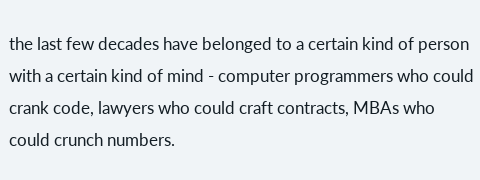the last few decades have belonged to a certain kind of person with a certain kind of mind - computer programmers who could crank code, lawyers who could craft contracts, MBAs who could crunch numbers.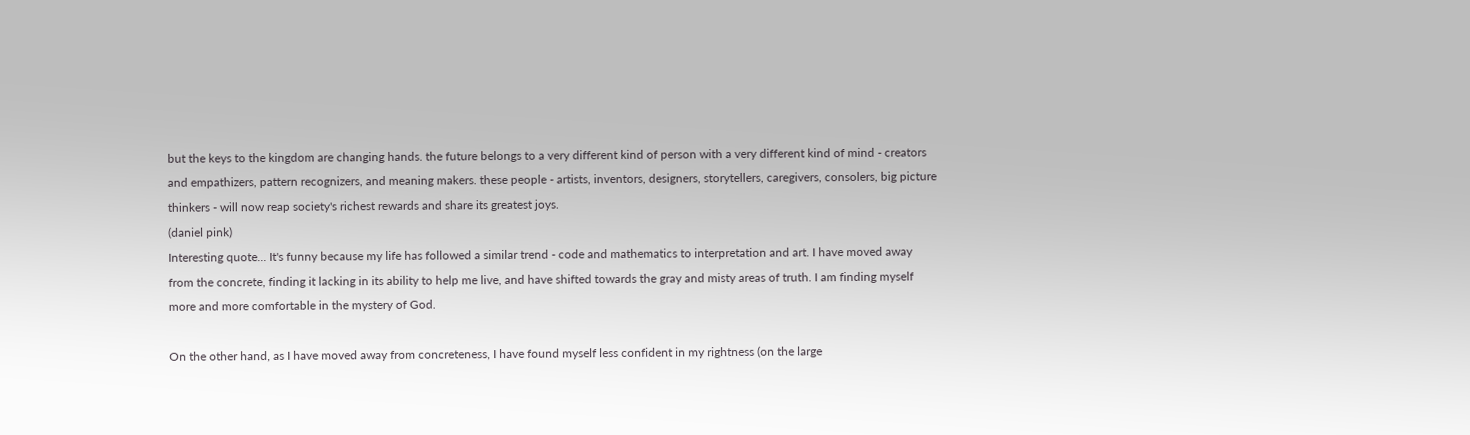but the keys to the kingdom are changing hands. the future belongs to a very different kind of person with a very different kind of mind - creators and empathizers, pattern recognizers, and meaning makers. these people - artists, inventors, designers, storytellers, caregivers, consolers, big picture thinkers - will now reap society's richest rewards and share its greatest joys.
(daniel pink)
Interesting quote... It's funny because my life has followed a similar trend - code and mathematics to interpretation and art. I have moved away from the concrete, finding it lacking in its ability to help me live, and have shifted towards the gray and misty areas of truth. I am finding myself more and more comfortable in the mystery of God.

On the other hand, as I have moved away from concreteness, I have found myself less confident in my rightness (on the large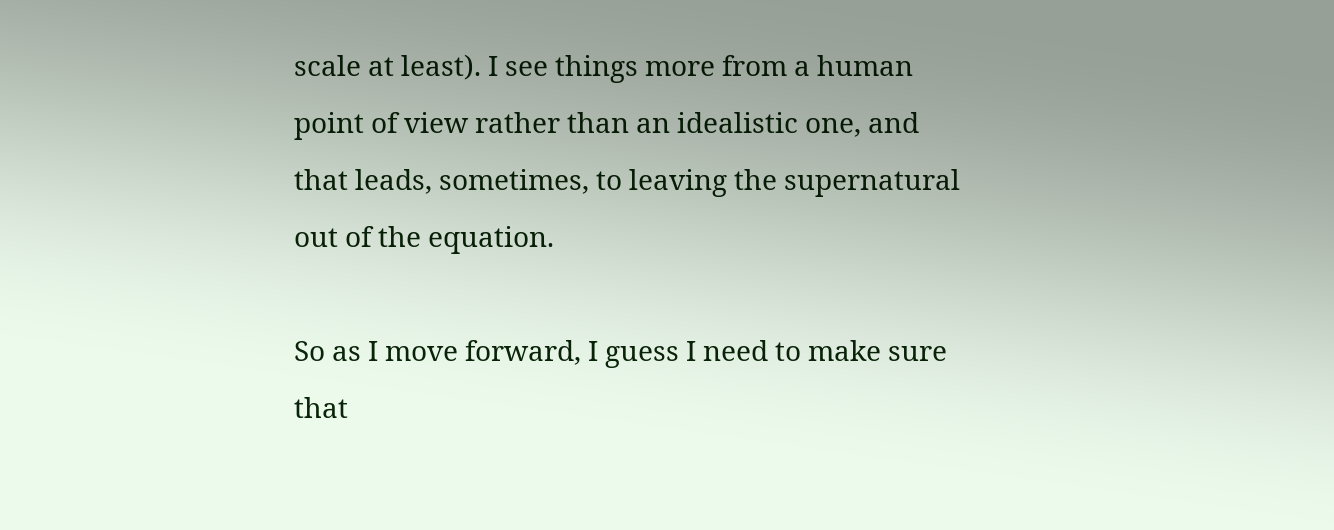scale at least). I see things more from a human point of view rather than an idealistic one, and that leads, sometimes, to leaving the supernatural out of the equation.

So as I move forward, I guess I need to make sure that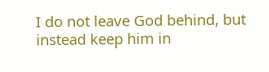I do not leave God behind, but instead keep him in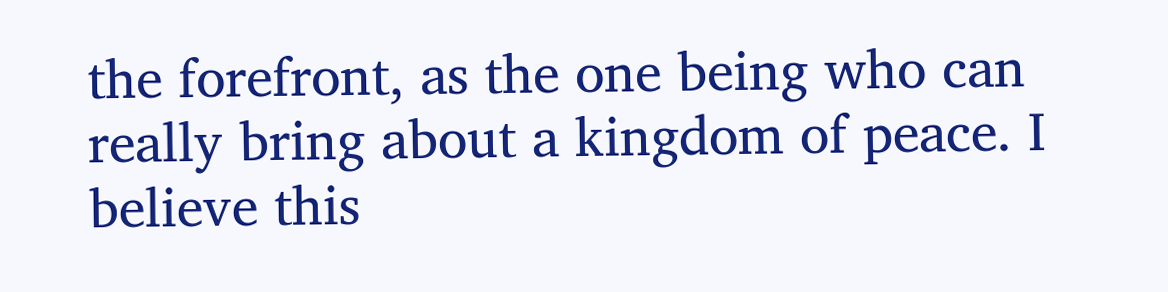the forefront, as the one being who can really bring about a kingdom of peace. I believe this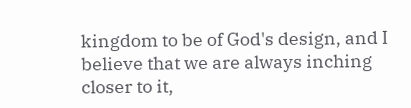kingdom to be of God's design, and I believe that we are always inching closer to it,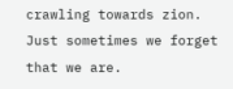crawling towards zion. Just sometimes we forget that we are.